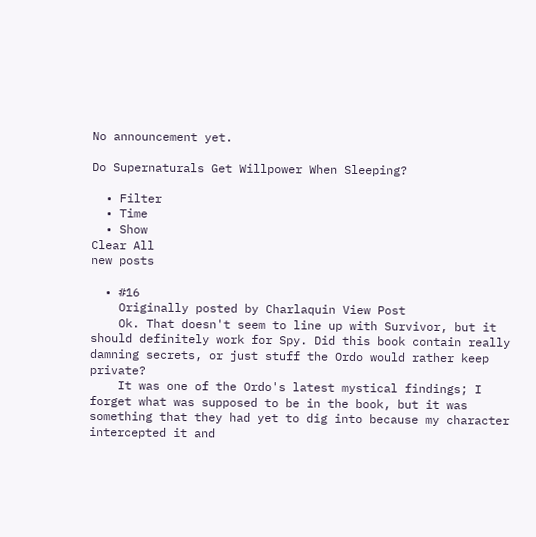No announcement yet.

Do Supernaturals Get Willpower When Sleeping?

  • Filter
  • Time
  • Show
Clear All
new posts

  • #16
    Originally posted by Charlaquin View Post
    Ok. That doesn't seem to line up with Survivor, but it should definitely work for Spy. Did this book contain really damning secrets, or just stuff the Ordo would rather keep private?
    It was one of the Ordo's latest mystical findings; I forget what was supposed to be in the book, but it was something that they had yet to dig into because my character intercepted it and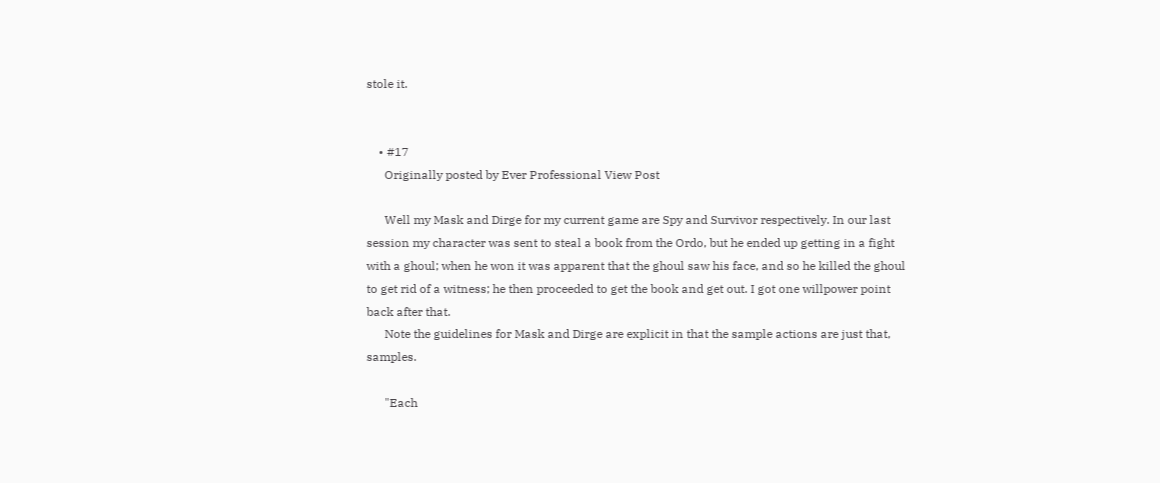stole it.


    • #17
      Originally posted by Ever Professional View Post

      Well my Mask and Dirge for my current game are Spy and Survivor respectively. In our last session my character was sent to steal a book from the Ordo, but he ended up getting in a fight with a ghoul; when he won it was apparent that the ghoul saw his face, and so he killed the ghoul to get rid of a witness; he then proceeded to get the book and get out. I got one willpower point back after that.
      Note the guidelines for Mask and Dirge are explicit in that the sample actions are just that, samples.

      "Each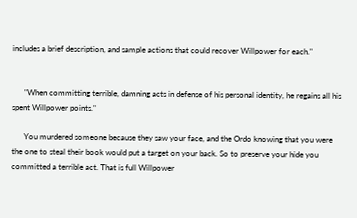includes a brief description, and sample actions that could recover Willpower for each."


      "When committing terrible, damning acts in defense of his personal identity, he regains all his spent Willpower points."

      You murdered someone because they saw your face, and the Ordo knowing that you were the one to steal their book would put a target on your back. So to preserve your hide you committed a terrible act. That is full Willpower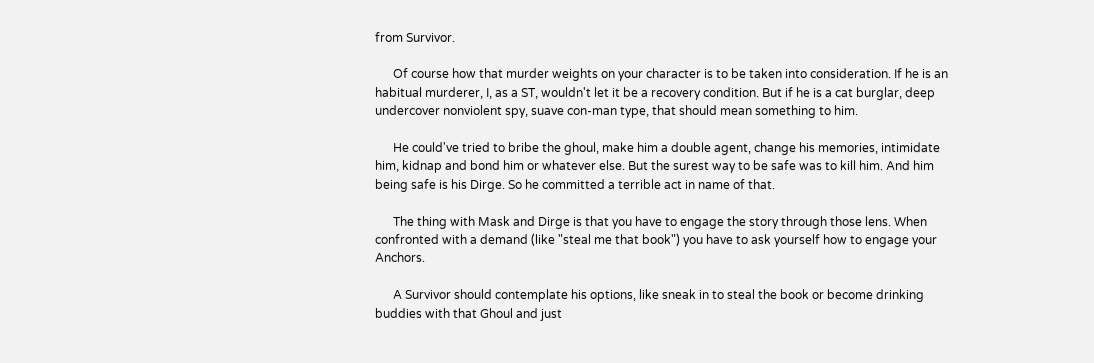from Survivor.

      Of course how that murder weights on your character is to be taken into consideration. If he is an habitual murderer, I, as a ST, wouldn't let it be a recovery condition. But if he is a cat burglar, deep undercover nonviolent spy, suave con-man type, that should mean something to him.

      He could've tried to bribe the ghoul, make him a double agent, change his memories, intimidate him, kidnap and bond him or whatever else. But the surest way to be safe was to kill him. And him being safe is his Dirge. So he committed a terrible act in name of that.

      The thing with Mask and Dirge is that you have to engage the story through those lens. When confronted with a demand (like "steal me that book") you have to ask yourself how to engage your Anchors.

      A Survivor should contemplate his options, like sneak in to steal the book or become drinking buddies with that Ghoul and just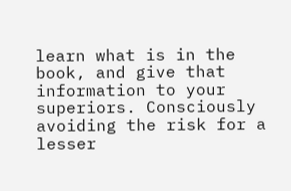learn what is in the book, and give that information to your superiors. Consciously avoiding the risk for a lesser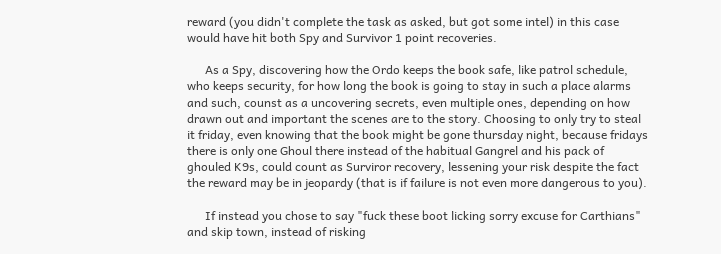reward (you didn't complete the task as asked, but got some intel) in this case would have hit both Spy and Survivor 1 point recoveries.

      As a Spy, discovering how the Ordo keeps the book safe, like patrol schedule, who keeps security, for how long the book is going to stay in such a place alarms and such, counst as a uncovering secrets, even multiple ones, depending on how drawn out and important the scenes are to the story. Choosing to only try to steal it friday, even knowing that the book might be gone thursday night, because fridays there is only one Ghoul there instead of the habitual Gangrel and his pack of ghouled K9s, could count as Surviror recovery, lessening your risk despite the fact the reward may be in jeopardy (that is if failure is not even more dangerous to you).

      If instead you chose to say "fuck these boot licking sorry excuse for Carthians" and skip town, instead of risking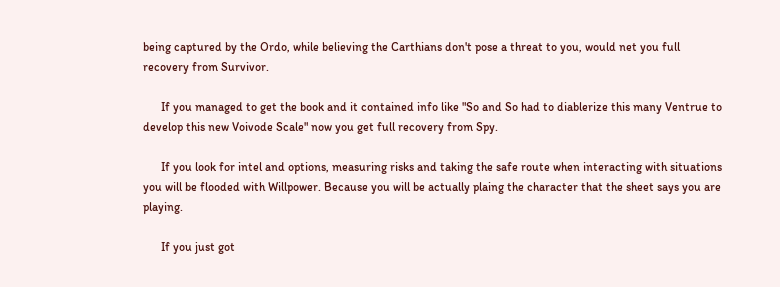being captured by the Ordo, while believing the Carthians don't pose a threat to you, would net you full recovery from Survivor.

      If you managed to get the book and it contained info like "So and So had to diablerize this many Ventrue to develop this new Voivode Scale" now you get full recovery from Spy.

      If you look for intel and options, measuring risks and taking the safe route when interacting with situations you will be flooded with Willpower. Because you will be actually plaing the character that the sheet says you are playing.

      If you just got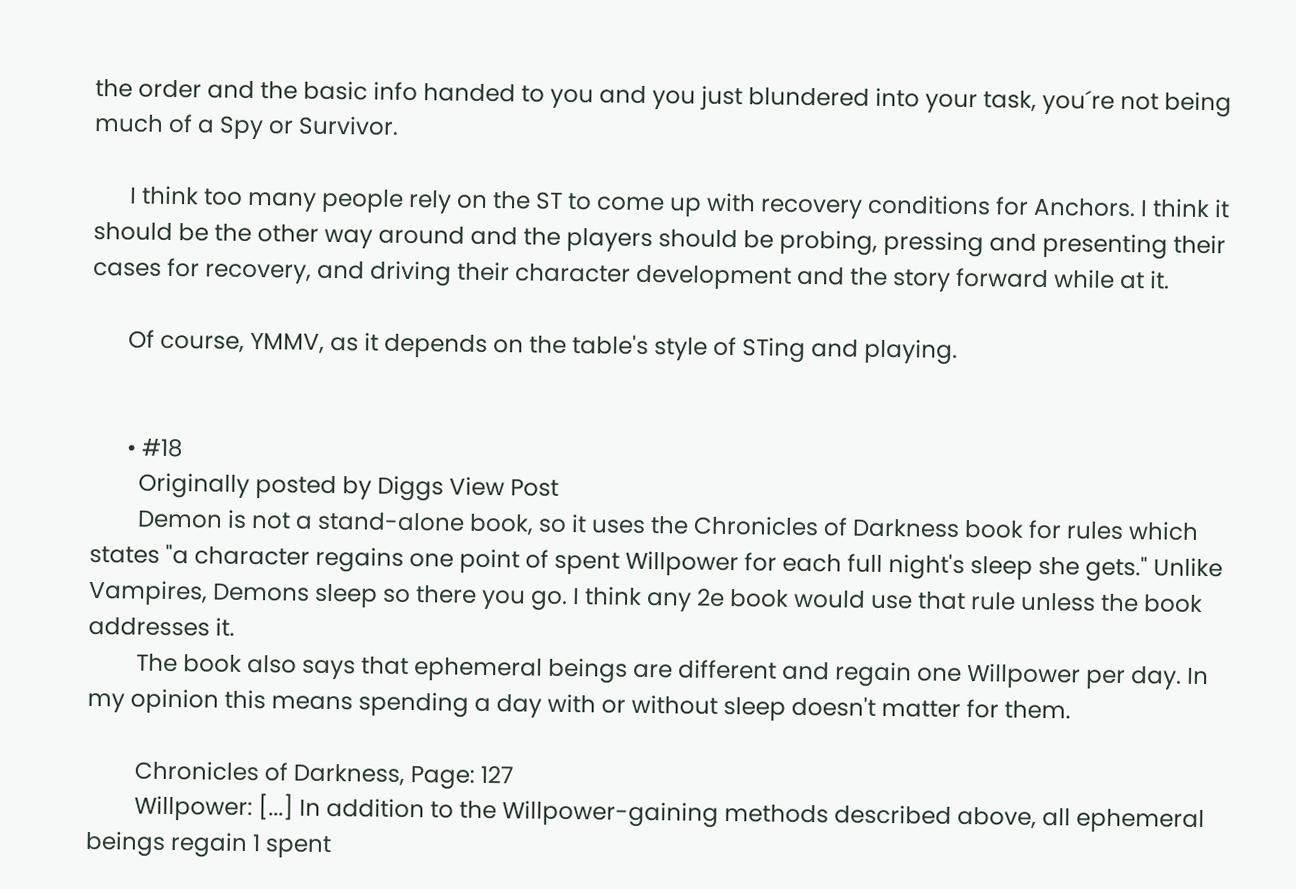the order and the basic info handed to you and you just blundered into your task, you´re not being much of a Spy or Survivor.

      I think too many people rely on the ST to come up with recovery conditions for Anchors. I think it should be the other way around and the players should be probing, pressing and presenting their cases for recovery, and driving their character development and the story forward while at it.

      Of course, YMMV, as it depends on the table's style of STing and playing.


      • #18
        Originally posted by Diggs View Post
        Demon is not a stand-alone book, so it uses the Chronicles of Darkness book for rules which states "a character regains one point of spent Willpower for each full night's sleep she gets." Unlike Vampires, Demons sleep so there you go. I think any 2e book would use that rule unless the book addresses it.
        The book also says that ephemeral beings are different and regain one Willpower per day. In my opinion this means spending a day with or without sleep doesn't matter for them.

        Chronicles of Darkness, Page: 127
        Willpower: [...] In addition to the Willpower-gaining methods described above, all ephemeral beings regain 1 spent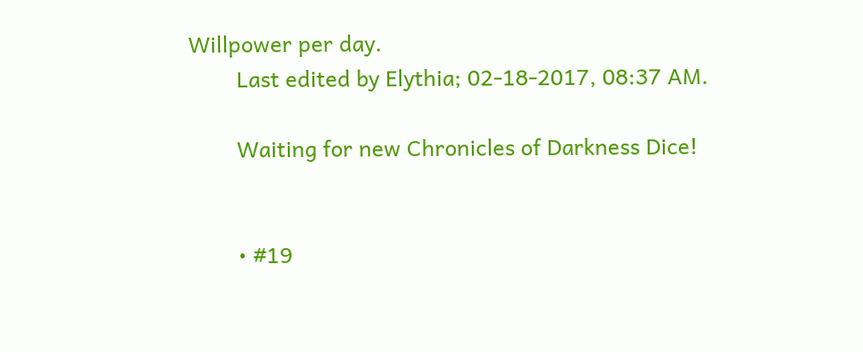Willpower per day.
        Last edited by Elythia; 02-18-2017, 08:37 AM.

        Waiting for new Chronicles of Darkness Dice!


        • #19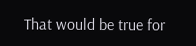That would be true for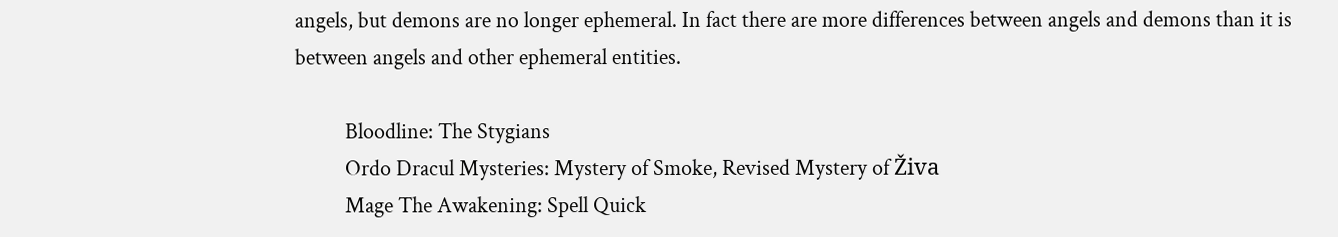angels, but demons are no longer ephemeral. In fact there are more differences between angels and demons than it is between angels and other ephemeral entities.

          Bloodline: The Stygians
          Ordo Dracul Mysteries: Mystery of Smoke, Revised Mystery of Živa
          Mage The Awakening: Spell Quick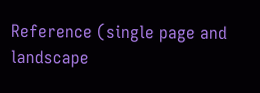Reference (single page and landscape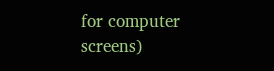for computer screens)